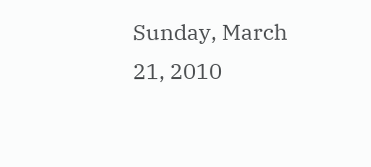Sunday, March 21, 2010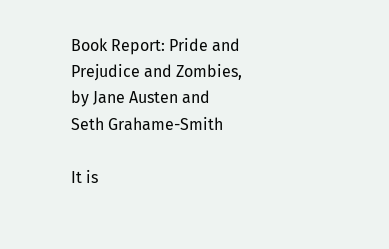Book Report: Pride and Prejudice and Zombies, by Jane Austen and Seth Grahame-Smith

It is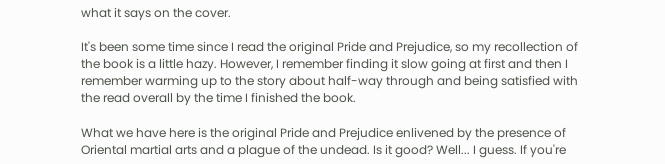what it says on the cover.

It's been some time since I read the original Pride and Prejudice, so my recollection of the book is a little hazy. However, I remember finding it slow going at first and then I remember warming up to the story about half-way through and being satisfied with the read overall by the time I finished the book.

What we have here is the original Pride and Prejudice enlivened by the presence of Oriental martial arts and a plague of the undead. Is it good? Well... I guess. If you're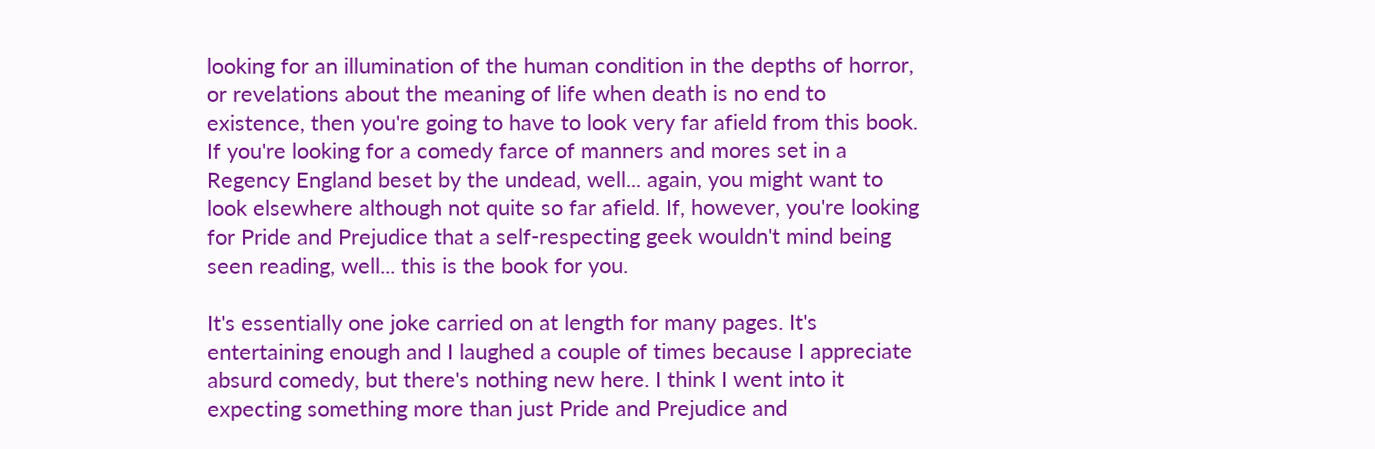looking for an illumination of the human condition in the depths of horror, or revelations about the meaning of life when death is no end to existence, then you're going to have to look very far afield from this book. If you're looking for a comedy farce of manners and mores set in a Regency England beset by the undead, well... again, you might want to look elsewhere although not quite so far afield. If, however, you're looking for Pride and Prejudice that a self-respecting geek wouldn't mind being seen reading, well... this is the book for you.

It's essentially one joke carried on at length for many pages. It's entertaining enough and I laughed a couple of times because I appreciate absurd comedy, but there's nothing new here. I think I went into it expecting something more than just Pride and Prejudice and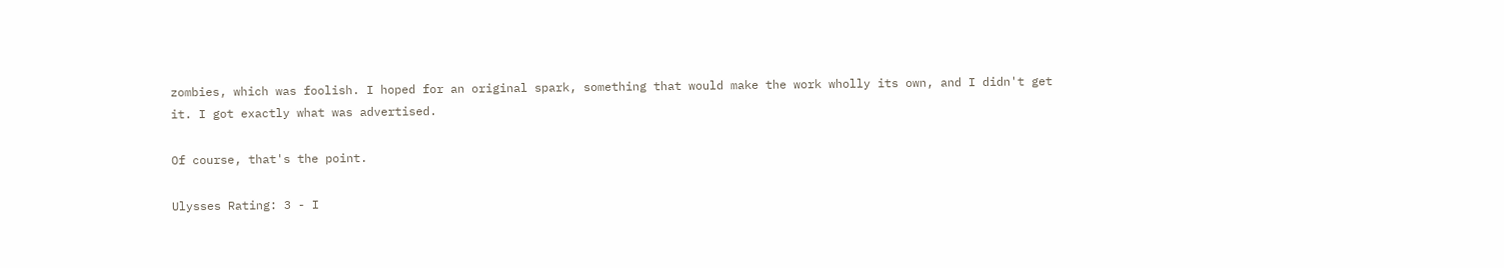zombies, which was foolish. I hoped for an original spark, something that would make the work wholly its own, and I didn't get it. I got exactly what was advertised.

Of course, that's the point.

Ulysses Rating: 3 - I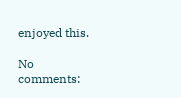enjoyed this.

No comments: